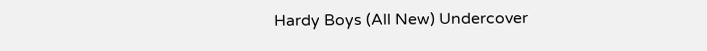Hardy Boys (All New) Undercover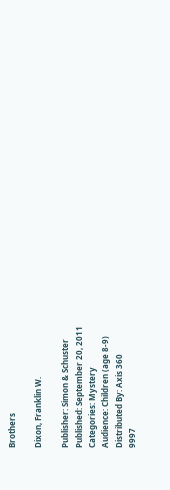Brothers

Dixon, Franklin W.

Publisher: Simon & Schuster
Published: September 20, 2011
Categories: Mystery
Audience: Children (age 8-9)
Distributed By: Axis 360
9997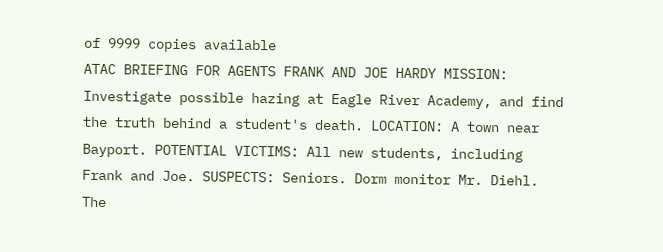of 9999 copies available
ATAC BRIEFING FOR AGENTS FRANK AND JOE HARDY MISSION: Investigate possible hazing at Eagle River Academy, and find the truth behind a student's death. LOCATION: A town near Bayport. POTENTIAL VICTIMS: All new students, including Frank and Joe. SUSPECTS: Seniors. Dorm monitor Mr. Diehl. The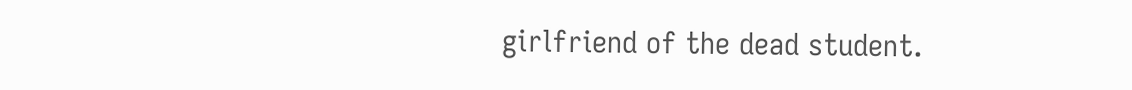girlfriend of the dead student.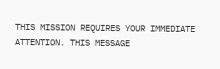THIS MISSION REQUIRES YOUR IMMEDIATE ATTENTION. THIS MESSAGE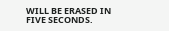WILL BE ERASED IN FIVE SECONDS.